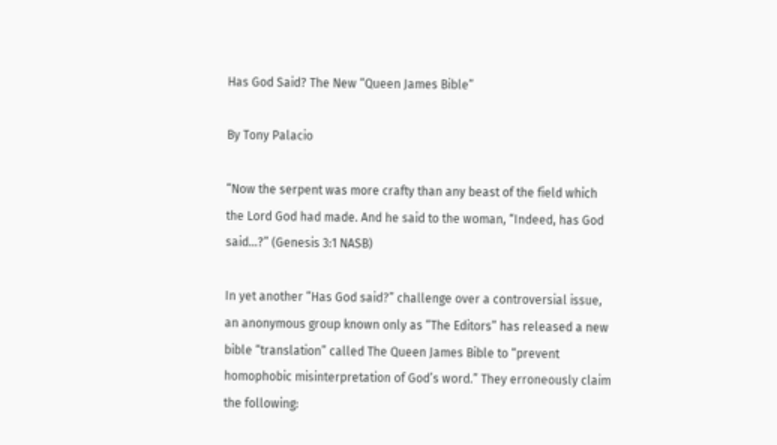Has God Said? The New “Queen James Bible”

By Tony Palacio

“Now the serpent was more crafty than any beast of the field which the Lord God had made. And he said to the woman, “Indeed, has God said…?” (Genesis 3:1 NASB)

In yet another “Has God said?” challenge over a controversial issue, an anonymous group known only as “The Editors” has released a new bible “translation” called The Queen James Bible to “prevent homophobic misinterpretation of God’s word.” They erroneously claim the following: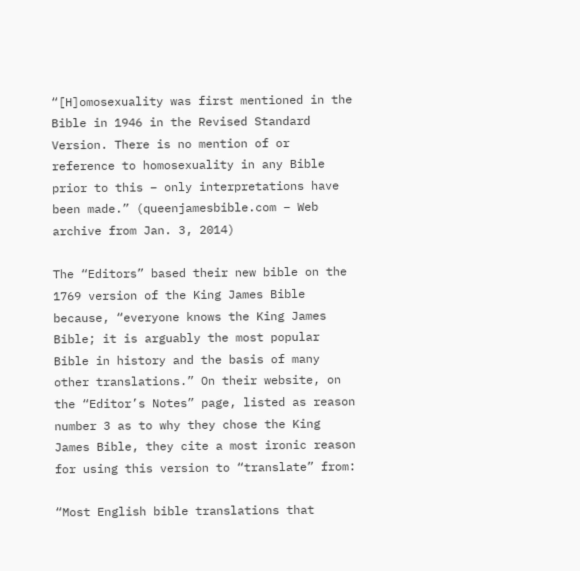“[H]omosexuality was first mentioned in the Bible in 1946 in the Revised Standard Version. There is no mention of or reference to homosexuality in any Bible prior to this – only interpretations have been made.” (queenjamesbible.com – Web archive from Jan. 3, 2014)

The “Editors” based their new bible on the 1769 version of the King James Bible because, “everyone knows the King James Bible; it is arguably the most popular Bible in history and the basis of many other translations.” On their website, on the “Editor’s Notes” page, listed as reason number 3 as to why they chose the King James Bible, they cite a most ironic reason for using this version to “translate” from:

“Most English bible translations that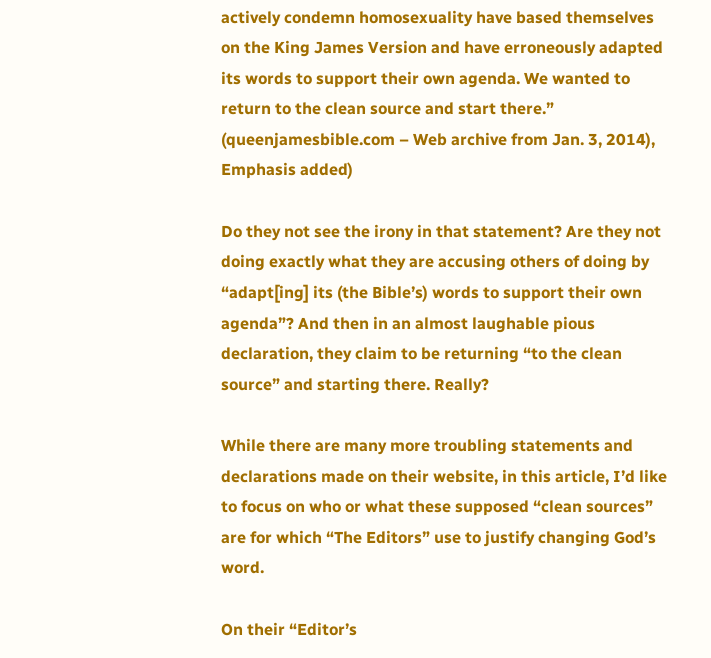actively condemn homosexuality have based themselves on the King James Version and have erroneously adapted its words to support their own agenda. We wanted to return to the clean source and start there.” (queenjamesbible.com – Web archive from Jan. 3, 2014), Emphasis added)

Do they not see the irony in that statement? Are they not doing exactly what they are accusing others of doing by “adapt[ing] its (the Bible’s) words to support their own agenda”? And then in an almost laughable pious declaration, they claim to be returning “to the clean source” and starting there. Really?

While there are many more troubling statements and declarations made on their website, in this article, I’d like to focus on who or what these supposed “clean sources” are for which “The Editors” use to justify changing God’s word.

On their “Editor’s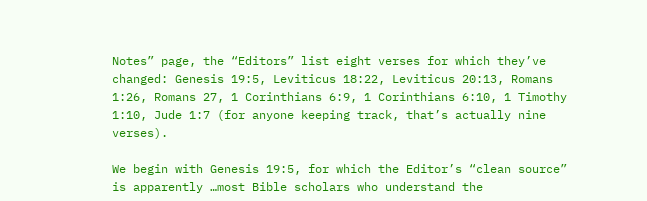Notes” page, the “Editors” list eight verses for which they’ve changed: Genesis 19:5, Leviticus 18:22, Leviticus 20:13, Romans 1:26, Romans 27, 1 Corinthians 6:9, 1 Corinthians 6:10, 1 Timothy 1:10, Jude 1:7 (for anyone keeping track, that’s actually nine verses).

We begin with Genesis 19:5, for which the Editor’s “clean source” is apparently …most Bible scholars who understand the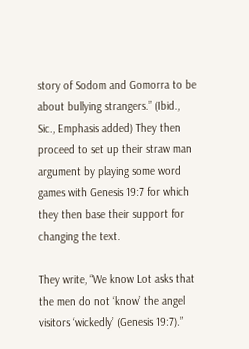story of Sodom and Gomorra to be about bullying strangers.” (Ibid., Sic., Emphasis added) They then proceed to set up their straw man argument by playing some word games with Genesis 19:7 for which they then base their support for changing the text.

They write, “We know Lot asks that the men do not ‘know’ the angel visitors ‘wickedly’ (Genesis 19:7).”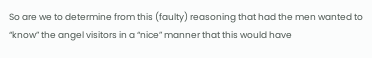So are we to determine from this (faulty) reasoning that had the men wanted to “know” the angel visitors in a “nice” manner that this would have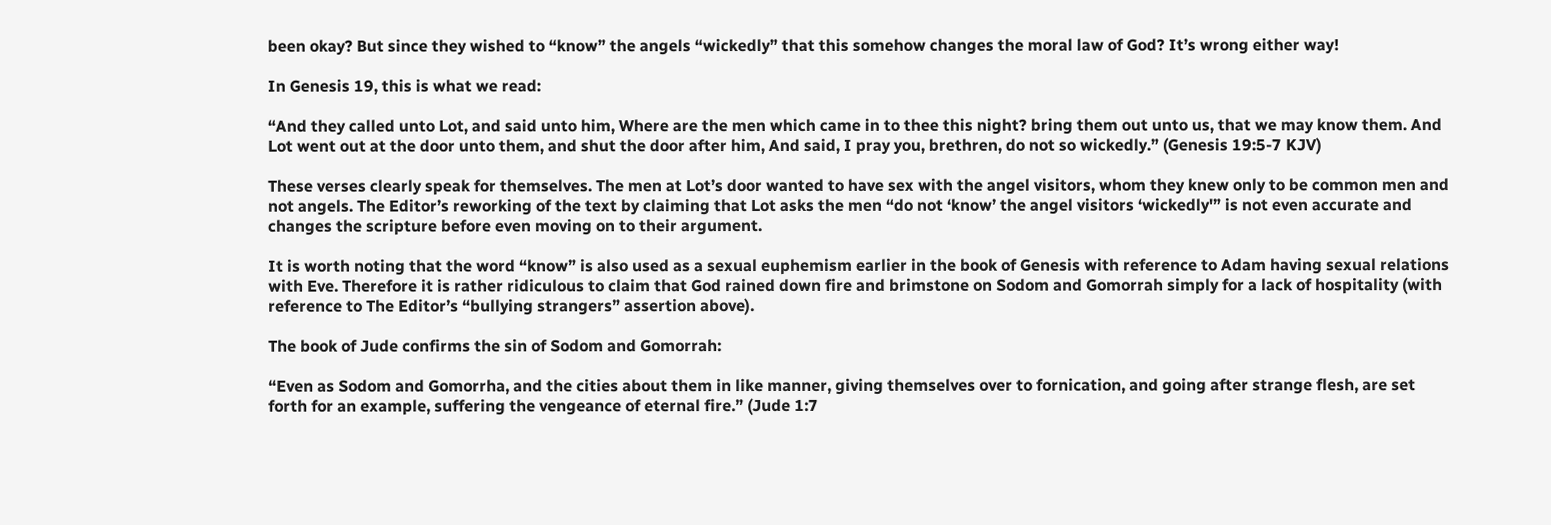been okay? But since they wished to “know” the angels “wickedly” that this somehow changes the moral law of God? It’s wrong either way!

In Genesis 19, this is what we read:

“And they called unto Lot, and said unto him, Where are the men which came in to thee this night? bring them out unto us, that we may know them. And Lot went out at the door unto them, and shut the door after him, And said, I pray you, brethren, do not so wickedly.” (Genesis 19:5-7 KJV)

These verses clearly speak for themselves. The men at Lot’s door wanted to have sex with the angel visitors, whom they knew only to be common men and not angels. The Editor’s reworking of the text by claiming that Lot asks the men “do not ‘know’ the angel visitors ‘wickedly'” is not even accurate and changes the scripture before even moving on to their argument.

It is worth noting that the word “know” is also used as a sexual euphemism earlier in the book of Genesis with reference to Adam having sexual relations with Eve. Therefore it is rather ridiculous to claim that God rained down fire and brimstone on Sodom and Gomorrah simply for a lack of hospitality (with reference to The Editor’s “bullying strangers” assertion above).

The book of Jude confirms the sin of Sodom and Gomorrah:

“Even as Sodom and Gomorrha, and the cities about them in like manner, giving themselves over to fornication, and going after strange flesh, are set forth for an example, suffering the vengeance of eternal fire.” (Jude 1:7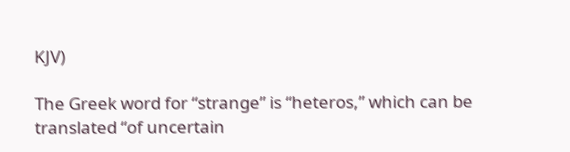KJV)

The Greek word for “strange” is “heteros,” which can be translated “of uncertain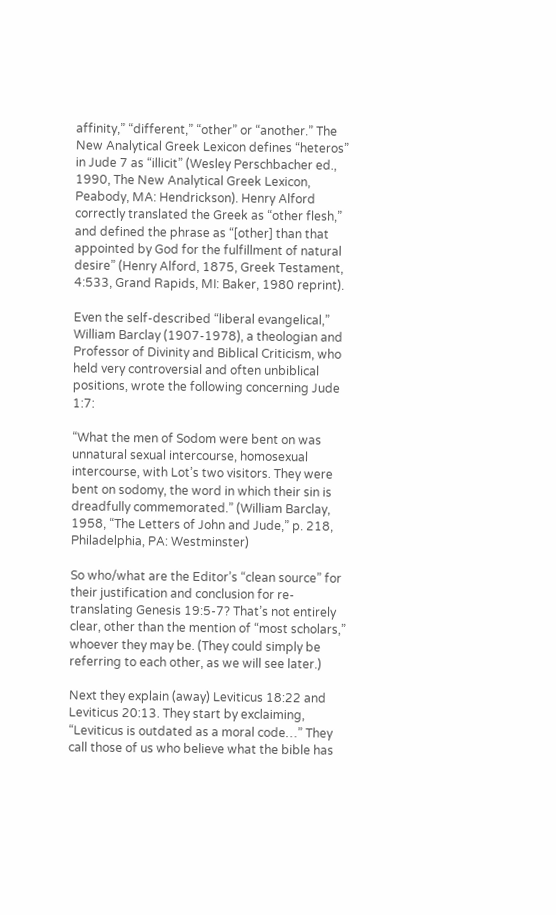affinity,” “different,” “other” or “another.” The New Analytical Greek Lexicon defines “heteros” in Jude 7 as “illicit” (Wesley Perschbacher ed., 1990, The New Analytical Greek Lexicon, Peabody, MA: Hendrickson). Henry Alford correctly translated the Greek as “other flesh,” and defined the phrase as “[other] than that appointed by God for the fulfillment of natural desire” (Henry Alford, 1875, Greek Testament, 4:533, Grand Rapids, MI: Baker, 1980 reprint).

Even the self-described “liberal evangelical,” William Barclay (1907-1978), a theologian and Professor of Divinity and Biblical Criticism, who held very controversial and often unbiblical positions, wrote the following concerning Jude 1:7:

“What the men of Sodom were bent on was unnatural sexual intercourse, homosexual intercourse, with Lot’s two visitors. They were bent on sodomy, the word in which their sin is dreadfully commemorated.” (William Barclay, 1958, “The Letters of John and Jude,” p. 218, Philadelphia, PA: Westminster)

So who/what are the Editor’s “clean source” for their justification and conclusion for re-translating Genesis 19:5-7? That’s not entirely clear, other than the mention of “most scholars,” whoever they may be. (They could simply be referring to each other, as we will see later.)

Next they explain (away) Leviticus 18:22 and Leviticus 20:13. They start by exclaiming, “Leviticus is outdated as a moral code…” They call those of us who believe what the bible has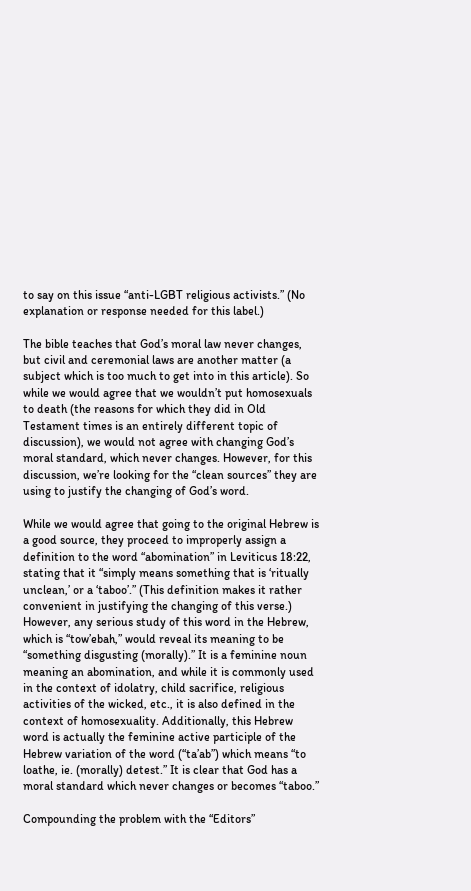to say on this issue “anti-LGBT religious activists.” (No explanation or response needed for this label.)

The bible teaches that God’s moral law never changes, but civil and ceremonial laws are another matter (a subject which is too much to get into in this article). So while we would agree that we wouldn’t put homosexuals to death (the reasons for which they did in Old Testament times is an entirely different topic of discussion), we would not agree with changing God’s moral standard, which never changes. However, for this discussion, we’re looking for the “clean sources” they are using to justify the changing of God’s word.

While we would agree that going to the original Hebrew is a good source, they proceed to improperly assign a definition to the word “abomination” in Leviticus 18:22, stating that it “simply means something that is ‘ritually unclean,’ or a ‘taboo’.” (This definition makes it rather convenient in justifying the changing of this verse.) However, any serious study of this word in the Hebrew, which is “tow’ebah,” would reveal its meaning to be “something disgusting (morally).” It is a feminine noun meaning an abomination, and while it is commonly used in the context of idolatry, child sacrifice, religious activities of the wicked, etc., it is also defined in the context of homosexuality. Additionally, this Hebrew word is actually the feminine active participle of the Hebrew variation of the word (“ta’ab”) which means “to loathe, ie. (morally) detest.” It is clear that God has a moral standard which never changes or becomes “taboo.”

Compounding the problem with the “Editors”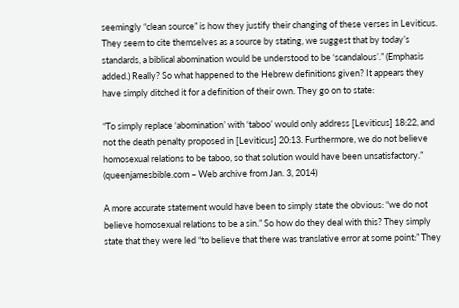seemingly “clean source” is how they justify their changing of these verses in Leviticus. They seem to cite themselves as a source by stating, we suggest that by today’s standards, a biblical abomination would be understood to be ‘scandalous’.” (Emphasis added.) Really? So what happened to the Hebrew definitions given? It appears they have simply ditched it for a definition of their own. They go on to state:

“To simply replace ‘abomination’ with ‘taboo’ would only address [Leviticus] 18:22, and not the death penalty proposed in [Leviticus] 20:13. Furthermore, we do not believe homosexual relations to be taboo, so that solution would have been unsatisfactory.” (queenjamesbible.com – Web archive from Jan. 3, 2014)

A more accurate statement would have been to simply state the obvious: “we do not believe homosexual relations to be a sin.” So how do they deal with this? They simply state that they were led “to believe that there was translative error at some point:” They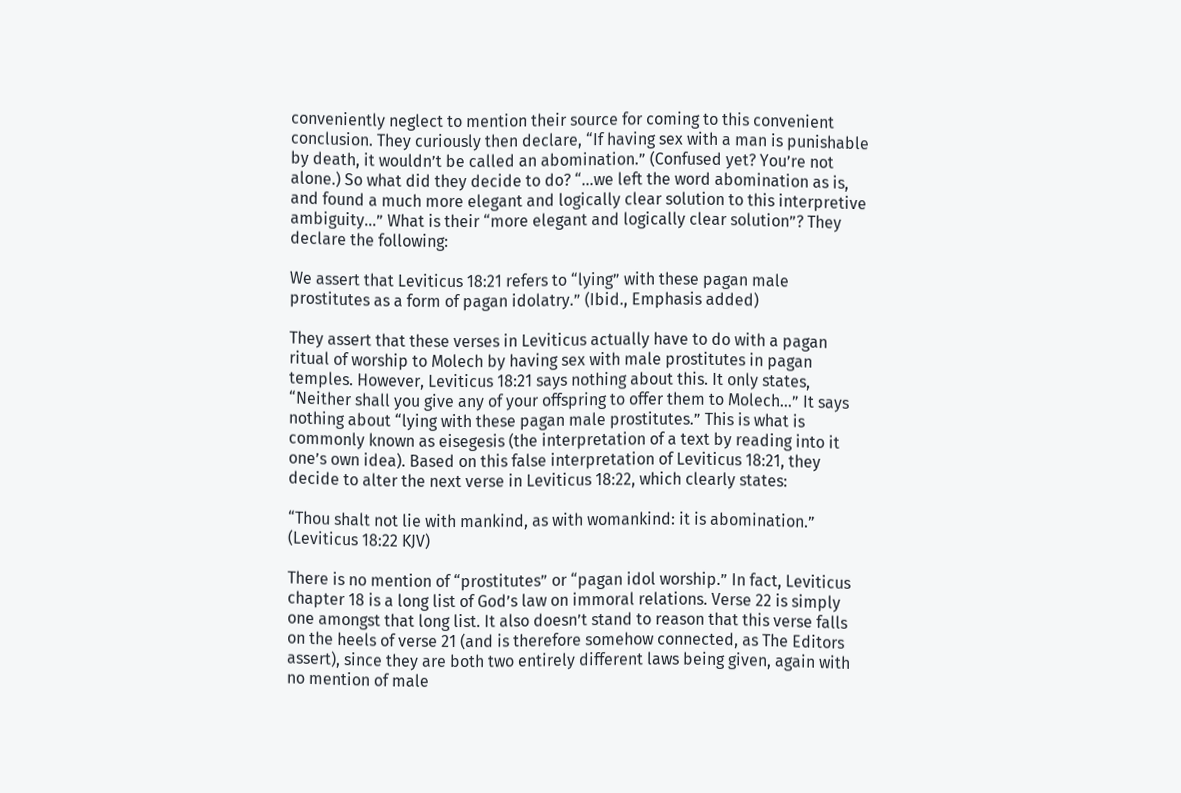conveniently neglect to mention their source for coming to this convenient conclusion. They curiously then declare, “If having sex with a man is punishable by death, it wouldn’t be called an abomination.” (Confused yet? You’re not alone.) So what did they decide to do? “…we left the word abomination as is, and found a much more elegant and logically clear solution to this interpretive ambiguity…” What is their “more elegant and logically clear solution”? They declare the following:

We assert that Leviticus 18:21 refers to “lying” with these pagan male prostitutes as a form of pagan idolatry.” (Ibid., Emphasis added)

They assert that these verses in Leviticus actually have to do with a pagan ritual of worship to Molech by having sex with male prostitutes in pagan temples. However, Leviticus 18:21 says nothing about this. It only states, “Neither shall you give any of your offspring to offer them to Molech…” It says nothing about “lying with these pagan male prostitutes.” This is what is commonly known as eisegesis (the interpretation of a text by reading into it one’s own idea). Based on this false interpretation of Leviticus 18:21, they decide to alter the next verse in Leviticus 18:22, which clearly states:

“Thou shalt not lie with mankind, as with womankind: it is abomination.” (Leviticus 18:22 KJV)

There is no mention of “prostitutes” or “pagan idol worship.” In fact, Leviticus chapter 18 is a long list of God’s law on immoral relations. Verse 22 is simply one amongst that long list. It also doesn’t stand to reason that this verse falls on the heels of verse 21 (and is therefore somehow connected, as The Editors assert), since they are both two entirely different laws being given, again with no mention of male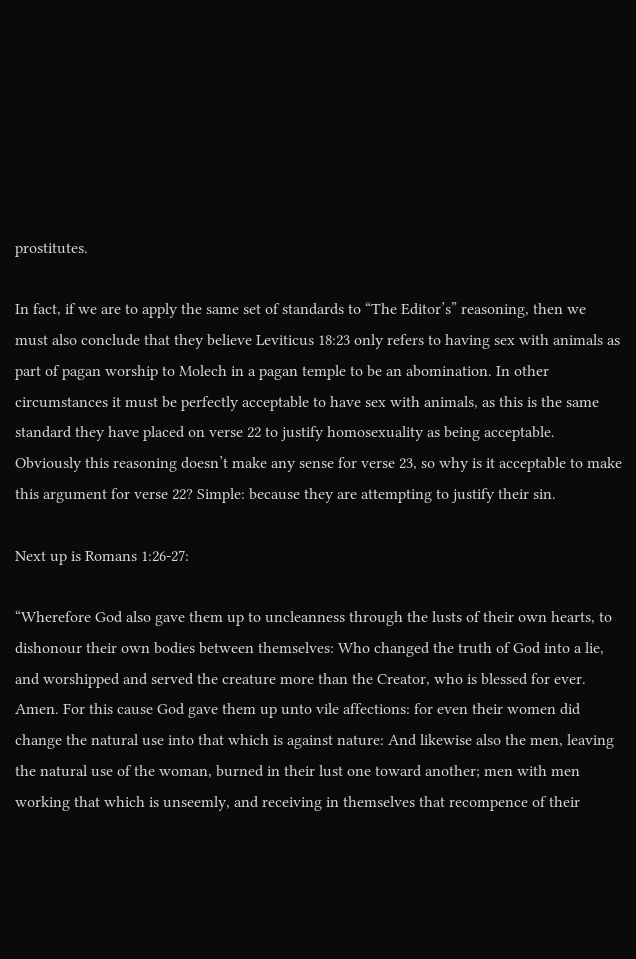prostitutes.

In fact, if we are to apply the same set of standards to “The Editor’s” reasoning, then we must also conclude that they believe Leviticus 18:23 only refers to having sex with animals as part of pagan worship to Molech in a pagan temple to be an abomination. In other circumstances it must be perfectly acceptable to have sex with animals, as this is the same standard they have placed on verse 22 to justify homosexuality as being acceptable. Obviously this reasoning doesn’t make any sense for verse 23, so why is it acceptable to make this argument for verse 22? Simple: because they are attempting to justify their sin.

Next up is Romans 1:26-27:

“Wherefore God also gave them up to uncleanness through the lusts of their own hearts, to dishonour their own bodies between themselves: Who changed the truth of God into a lie, and worshipped and served the creature more than the Creator, who is blessed for ever. Amen. For this cause God gave them up unto vile affections: for even their women did change the natural use into that which is against nature: And likewise also the men, leaving the natural use of the woman, burned in their lust one toward another; men with men working that which is unseemly, and receiving in themselves that recompence of their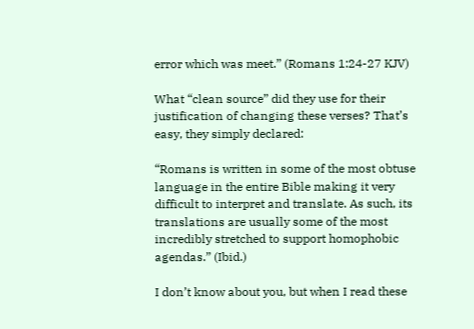error which was meet.” (Romans 1:24-27 KJV)

What “clean source” did they use for their justification of changing these verses? That’s easy, they simply declared:

“Romans is written in some of the most obtuse language in the entire Bible making it very difficult to interpret and translate. As such, its translations are usually some of the most incredibly stretched to support homophobic agendas.” (Ibid.)

I don’t know about you, but when I read these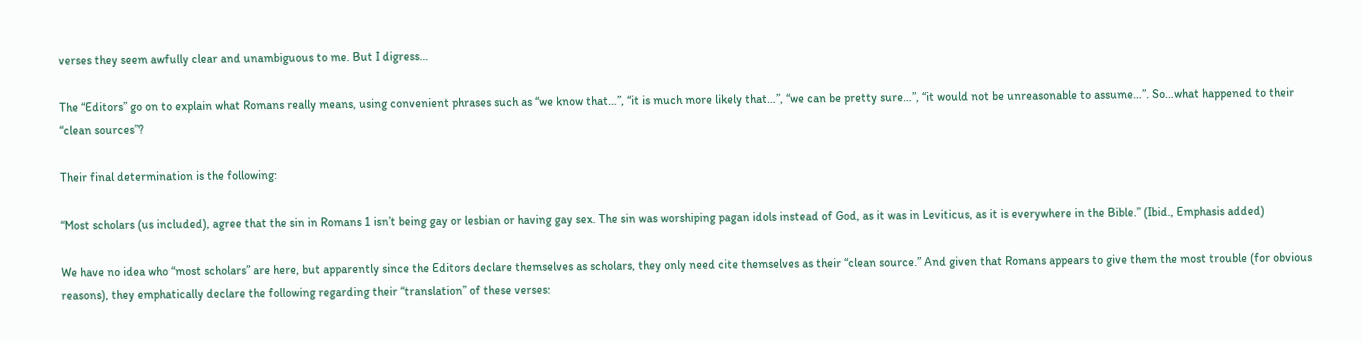verses they seem awfully clear and unambiguous to me. But I digress…

The “Editors” go on to explain what Romans really means, using convenient phrases such as “we know that…”, “it is much more likely that…”, “we can be pretty sure…”, “it would not be unreasonable to assume…”. So…what happened to their “clean sources”?

Their final determination is the following:

“Most scholars (us included), agree that the sin in Romans 1 isn’t being gay or lesbian or having gay sex. The sin was worshiping pagan idols instead of God, as it was in Leviticus, as it is everywhere in the Bible.” (Ibid., Emphasis added)

We have no idea who “most scholars” are here, but apparently since the Editors declare themselves as scholars, they only need cite themselves as their “clean source.” And given that Romans appears to give them the most trouble (for obvious reasons), they emphatically declare the following regarding their “translation” of these verses: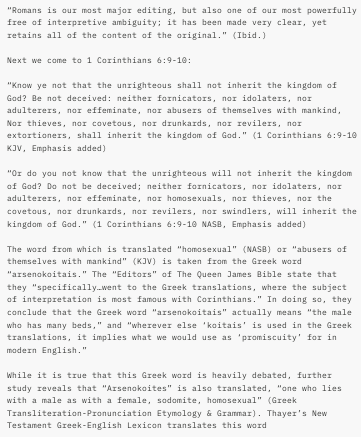“Romans is our most major editing, but also one of our most powerfully free of interpretive ambiguity; it has been made very clear, yet retains all of the content of the original.” (Ibid.)

Next we come to 1 Corinthians 6:9-10:

“Know ye not that the unrighteous shall not inherit the kingdom of God? Be not deceived: neither fornicators, nor idolaters, nor adulterers, nor effeminate, nor abusers of themselves with mankind, Nor thieves, nor covetous, nor drunkards, nor revilers, nor extortioners, shall inherit the kingdom of God.” (1 Corinthians 6:9-10 KJV, Emphasis added)

“Or do you not know that the unrighteous will not inherit the kingdom of God? Do not be deceived; neither fornicators, nor idolaters, nor adulterers, nor effeminate, nor homosexuals, nor thieves, nor the covetous, nor drunkards, nor revilers, nor swindlers, will inherit the kingdom of God.” (1 Corinthians 6:9-10 NASB, Emphasis added)

The word from which is translated “homosexual” (NASB) or “abusers of themselves with mankind” (KJV) is taken from the Greek word “arsenokoitais.” The “Editors” of The Queen James Bible state that they “specifically…went to the Greek translations, where the subject of interpretation is most famous with Corinthians.” In doing so, they conclude that the Greek word “arsenokoitais” actually means “the male who has many beds,” and “wherever else ‘koitais’ is used in the Greek translations, it implies what we would use as ‘promiscuity’ for in modern English.”

While it is true that this Greek word is heavily debated, further study reveals that “Arsenokoites” is also translated, “one who lies with a male as with a female, sodomite, homosexual” (Greek Transliteration-Pronunciation Etymology & Grammar). Thayer’s New Testament Greek-English Lexicon translates this word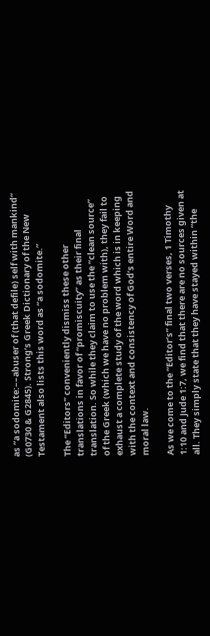as “a sodomite:––abuser of (that defile) self with mankind” (G0730 & G2845). Strong’s Greek Dictionary of the New Testament also lists this word as “a sodomite.”

The “Editors” conveniently dismiss these other translations in favor of “promiscuity” as their final translation. So while they claim to use the “clean source” of the Greek (which we have no problem with), they fail to exhaust a complete study of the word which is in keeping with the context and consistency of God’s entire Word and moral law.

As we come to the “Editor’s” final two verses, 1 Timothy 1:10 and Jude 1:7, we find that there are no sources given at all. They simply state that they have stayed within “the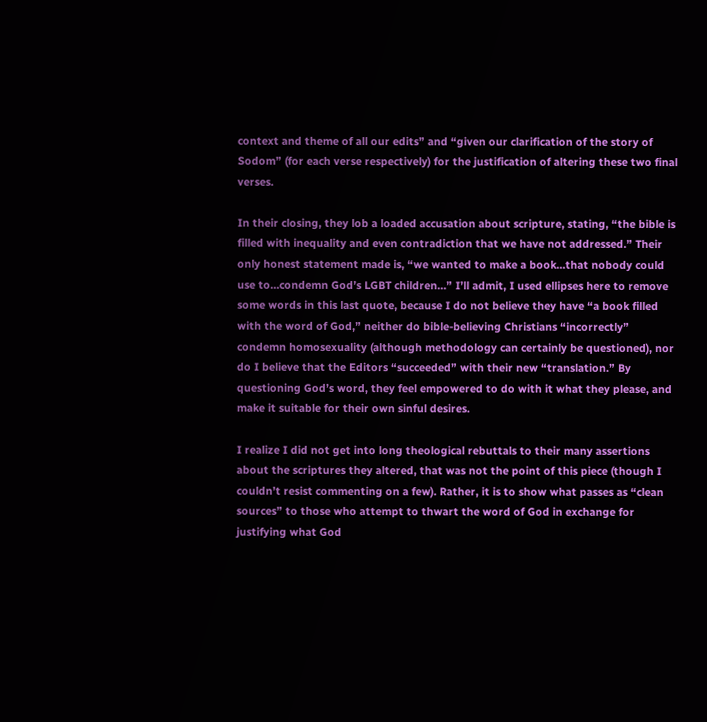context and theme of all our edits” and “given our clarification of the story of Sodom” (for each verse respectively) for the justification of altering these two final verses.

In their closing, they lob a loaded accusation about scripture, stating, “the bible is filled with inequality and even contradiction that we have not addressed.” Their only honest statement made is, “we wanted to make a book…that nobody could use to…condemn God’s LGBT children…” I’ll admit, I used ellipses here to remove some words in this last quote, because I do not believe they have “a book filled with the word of God,” neither do bible-believing Christians “incorrectly” condemn homosexuality (although methodology can certainly be questioned), nor do I believe that the Editors “succeeded” with their new “translation.” By questioning God’s word, they feel empowered to do with it what they please, and make it suitable for their own sinful desires.

I realize I did not get into long theological rebuttals to their many assertions about the scriptures they altered, that was not the point of this piece (though I couldn’t resist commenting on a few). Rather, it is to show what passes as “clean sources” to those who attempt to thwart the word of God in exchange for justifying what God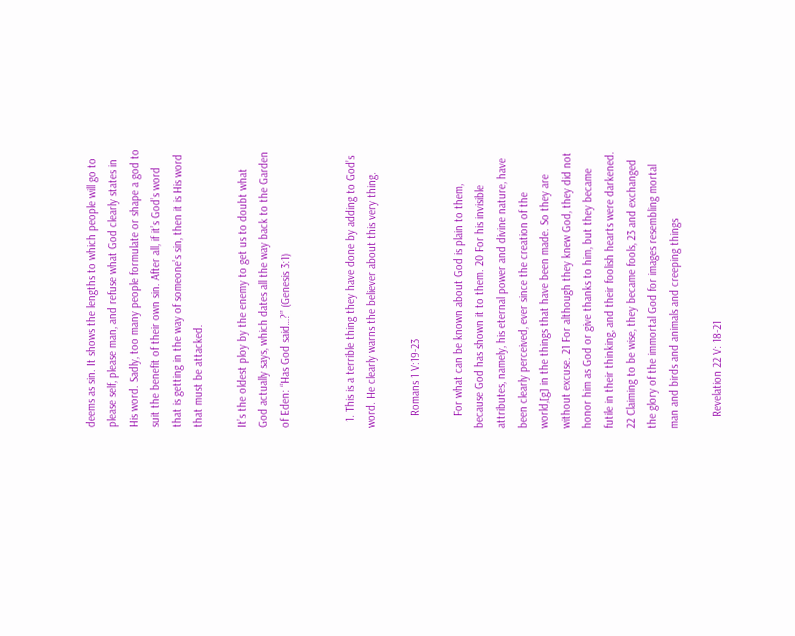deems as sin. It shows the lengths to which people will go to please self, please man, and refuse what God clearly states in His word. Sadly, too many people formulate or shape a god to suit the benefit of their own sin. After all, if it’s God’s word that is getting in the way of someone’s sin, then it is His word that must be attacked.

It’s the oldest ploy by the enemy to get us to doubt what God actually says, which dates all the way back to the Garden of Eden: “Has God said…?” (Genesis 3:1)


  1. This is a terrible thing they have done by adding to God’s word. He clearly warns the believer about this very thing.

    Romans 1 V:19-23

    For what can be known about God is plain to them, because God has shown it to them. 20 For his invisible attributes, namely, his eternal power and divine nature, have been clearly perceived, ever since the creation of the world,[g] in the things that have been made. So they are without excuse. 21 For although they knew God, they did not honor him as God or give thanks to him, but they became futile in their thinking, and their foolish hearts were darkened. 22 Claiming to be wise, they became fools, 23 and exchanged the glory of the immortal God for images resembling mortal man and birds and animals and creeping things

    Revelation 22 V: 18-21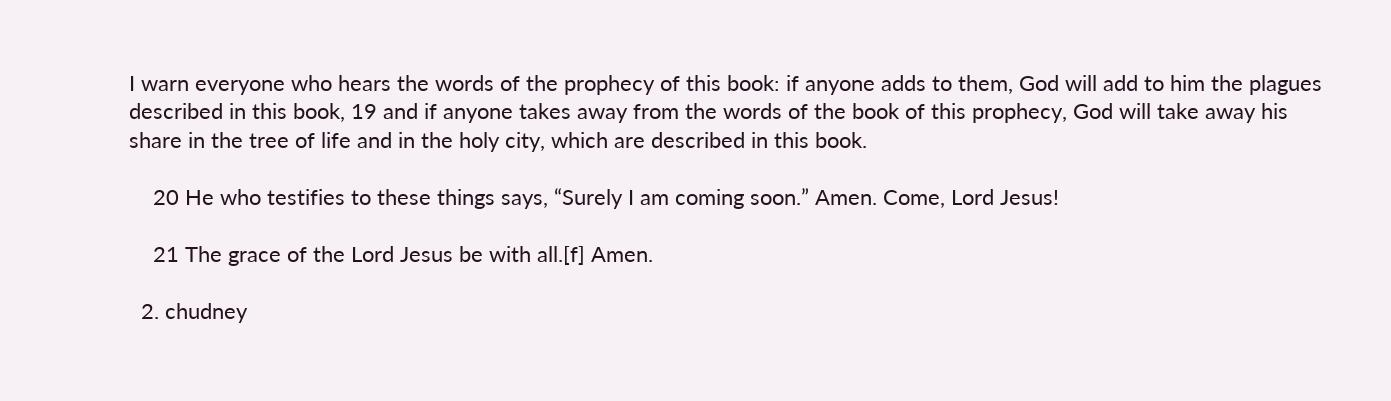I warn everyone who hears the words of the prophecy of this book: if anyone adds to them, God will add to him the plagues described in this book, 19 and if anyone takes away from the words of the book of this prophecy, God will take away his share in the tree of life and in the holy city, which are described in this book.

    20 He who testifies to these things says, “Surely I am coming soon.” Amen. Come, Lord Jesus!

    21 The grace of the Lord Jesus be with all.[f] Amen.

  2. chudney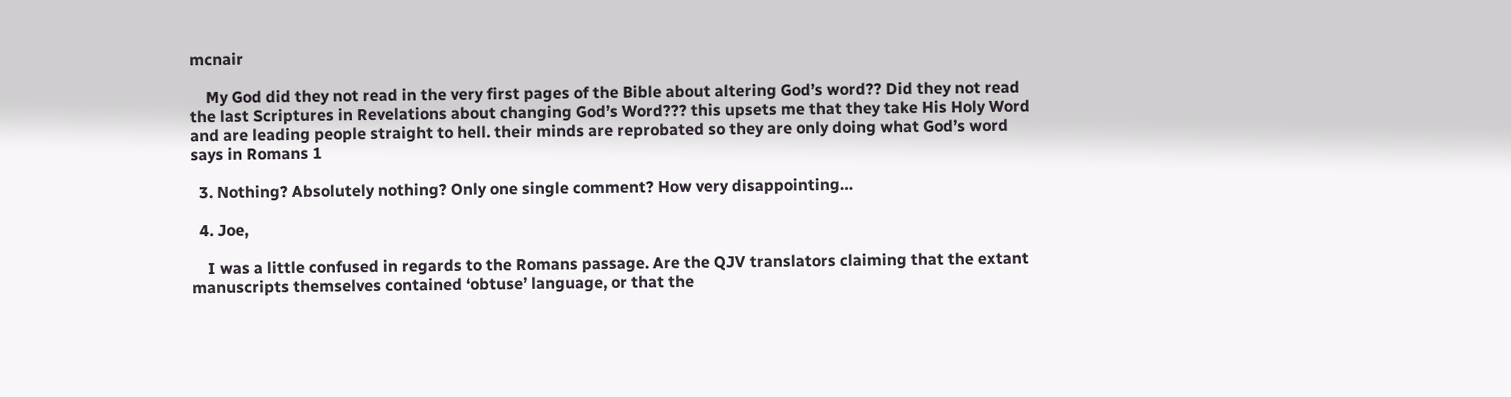mcnair

    My God did they not read in the very first pages of the Bible about altering God’s word?? Did they not read the last Scriptures in Revelations about changing God’s Word??? this upsets me that they take His Holy Word and are leading people straight to hell. their minds are reprobated so they are only doing what God’s word says in Romans 1

  3. Nothing? Absolutely nothing? Only one single comment? How very disappointing…

  4. Joe,

    I was a little confused in regards to the Romans passage. Are the QJV translators claiming that the extant manuscripts themselves contained ‘obtuse’ language, or that the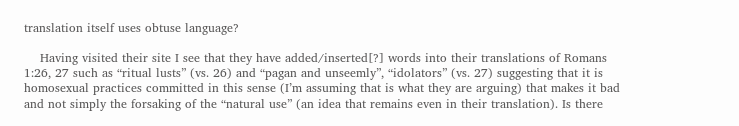translation itself uses obtuse language?

    Having visited their site I see that they have added/inserted[?] words into their translations of Romans 1:26, 27 such as “ritual lusts” (vs. 26) and “pagan and unseemly”, “idolators” (vs. 27) suggesting that it is homosexual practices committed in this sense (I’m assuming that is what they are arguing) that makes it bad and not simply the forsaking of the “natural use” (an idea that remains even in their translation). Is there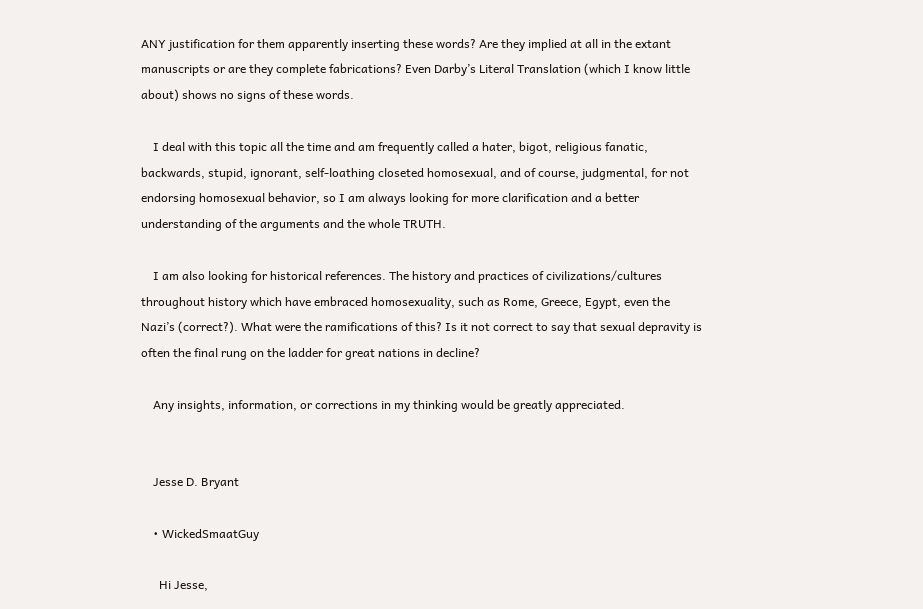ANY justification for them apparently inserting these words? Are they implied at all in the extant manuscripts or are they complete fabrications? Even Darby’s Literal Translation (which I know little about) shows no signs of these words.

    I deal with this topic all the time and am frequently called a hater, bigot, religious fanatic, backwards, stupid, ignorant, self-loathing closeted homosexual, and of course, judgmental, for not endorsing homosexual behavior, so I am always looking for more clarification and a better understanding of the arguments and the whole TRUTH.

    I am also looking for historical references. The history and practices of civilizations/cultures throughout history which have embraced homosexuality, such as Rome, Greece, Egypt, even the Nazi’s (correct?). What were the ramifications of this? Is it not correct to say that sexual depravity is often the final rung on the ladder for great nations in decline?

    Any insights, information, or corrections in my thinking would be greatly appreciated.


    Jesse D. Bryant

    • WickedSmaatGuy

      Hi Jesse,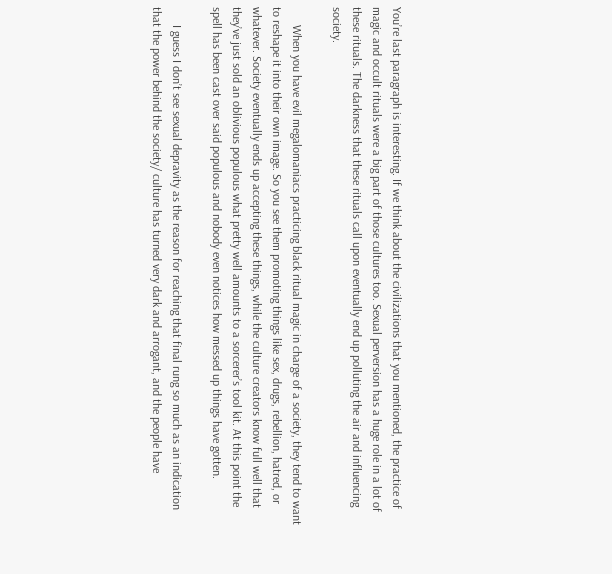You’re last paragraph is interesting. If we think about the civilizations that you mentioned, the practice of magic and occult rituals were a big part of those cultures too. Sexual perversion has a huge role in a lot of these rituals. The darkness that these rituals call upon eventually end up polluting the air and influencing society.

      When you have evil megalomaniacs practicing black ritual magic in charge of a society, they tend to want to reshape it into their own image. So you see them promoting things like sex, drugs, rebellion, hatred, or whatever. Society eventually ends up accepting these things, while the culture creators know full well that they’ve just sold an oblivious populous what pretty well amounts to a sorcerer’s tool kit. At this point the spell has been cast over said populous and nobody even notices how messed up things have gotten.

      I guess I don’t see sexual depravity as the reason for reaching that final rung so much as an indication that the power behind the society/ culture has turned very dark and arrogant, and the people have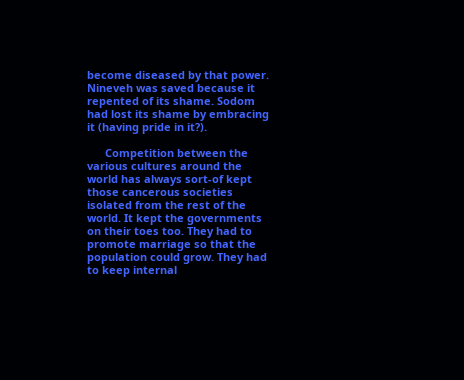become diseased by that power. Nineveh was saved because it repented of its shame. Sodom had lost its shame by embracing it (having pride in it?).

      Competition between the various cultures around the world has always sort-of kept those cancerous societies isolated from the rest of the world. It kept the governments on their toes too. They had to promote marriage so that the population could grow. They had to keep internal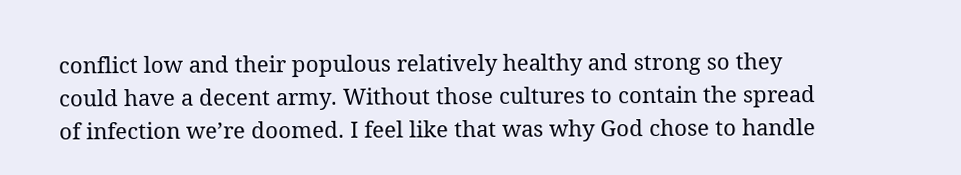conflict low and their populous relatively healthy and strong so they could have a decent army. Without those cultures to contain the spread of infection we’re doomed. I feel like that was why God chose to handle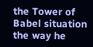the Tower of Babel situation the way he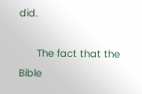did.

      The fact that the Bible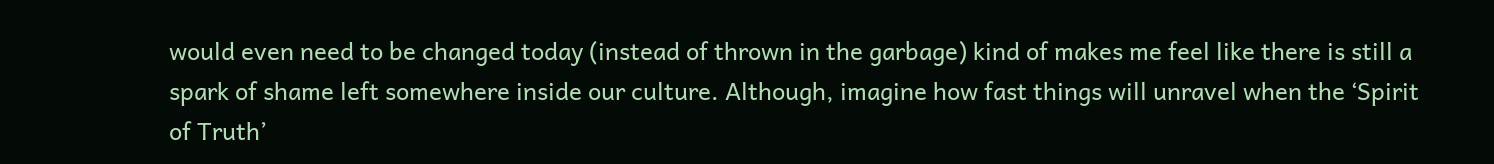would even need to be changed today (instead of thrown in the garbage) kind of makes me feel like there is still a spark of shame left somewhere inside our culture. Although, imagine how fast things will unravel when the ‘Spirit of Truth’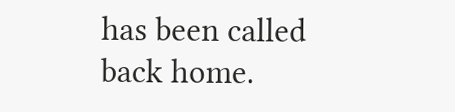has been called back home.